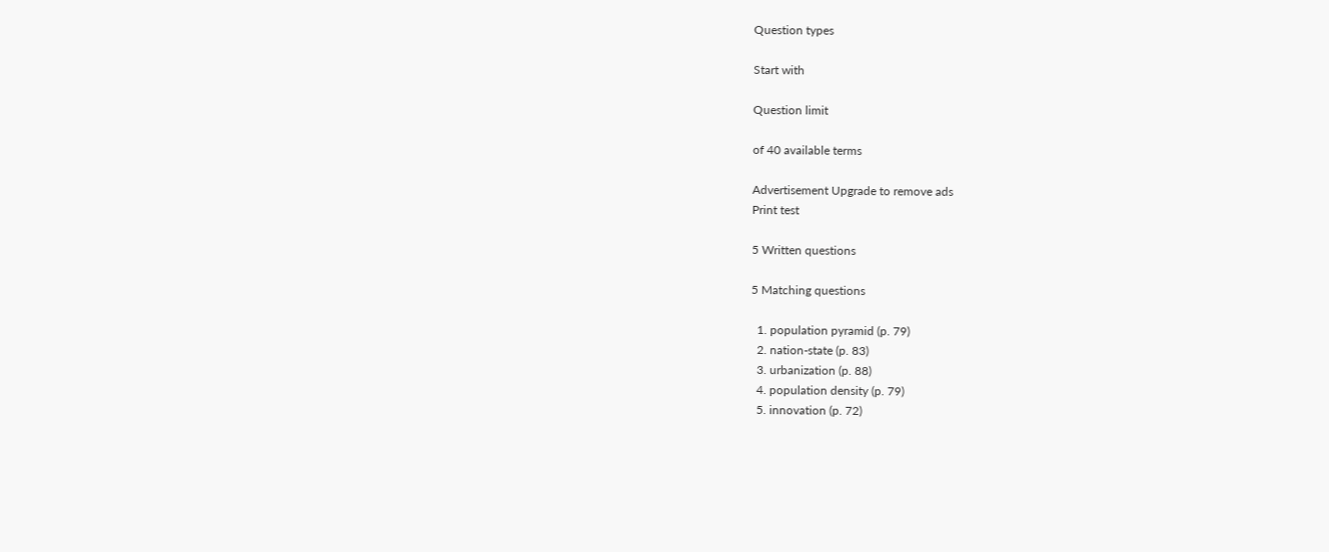Question types

Start with

Question limit

of 40 available terms

Advertisement Upgrade to remove ads
Print test

5 Written questions

5 Matching questions

  1. population pyramid (p. 79)
  2. nation-state (p. 83)
  3. urbanization (p. 88)
  4. population density (p. 79)
  5. innovation (p. 72)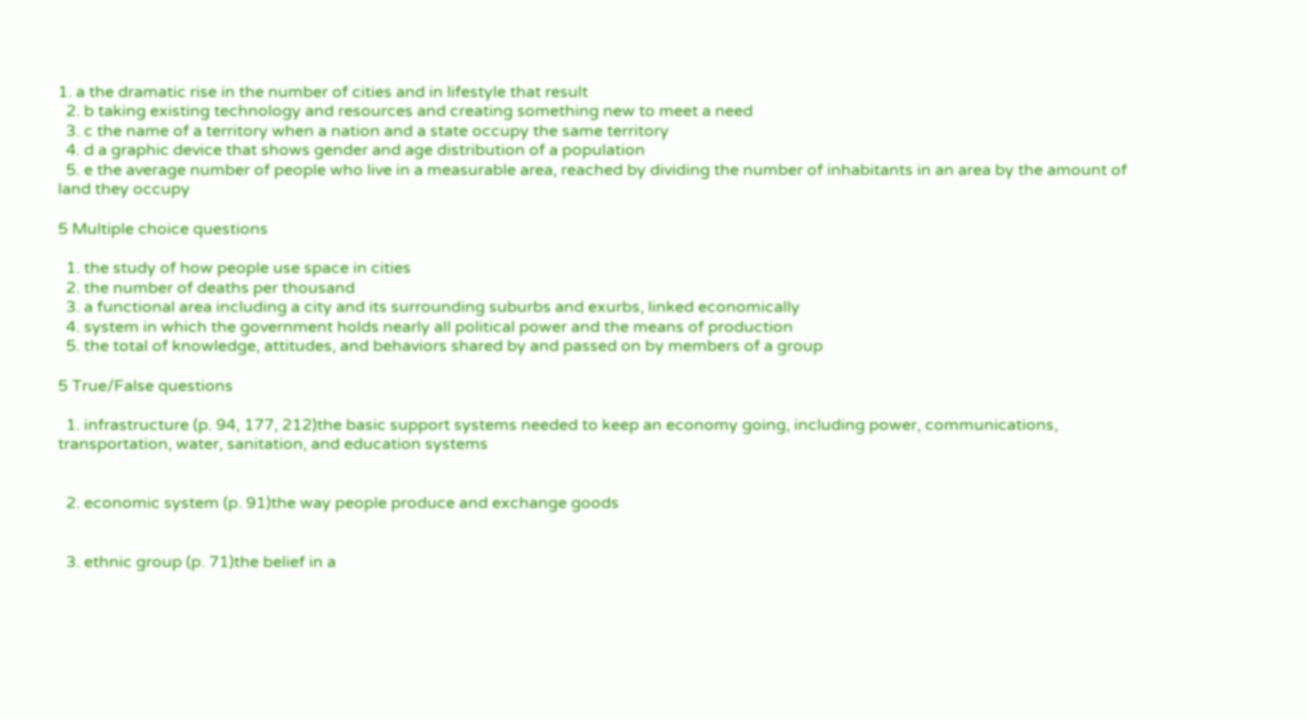1. a the dramatic rise in the number of cities and in lifestyle that result
  2. b taking existing technology and resources and creating something new to meet a need
  3. c the name of a territory when a nation and a state occupy the same territory
  4. d a graphic device that shows gender and age distribution of a population
  5. e the average number of people who live in a measurable area, reached by dividing the number of inhabitants in an area by the amount of land they occupy

5 Multiple choice questions

  1. the study of how people use space in cities
  2. the number of deaths per thousand
  3. a functional area including a city and its surrounding suburbs and exurbs, linked economically
  4. system in which the government holds nearly all political power and the means of production
  5. the total of knowledge, attitudes, and behaviors shared by and passed on by members of a group

5 True/False questions

  1. infrastructure (p. 94, 177, 212)the basic support systems needed to keep an economy going, including power, communications, transportation, water, sanitation, and education systems


  2. economic system (p. 91)the way people produce and exchange goods


  3. ethnic group (p. 71)the belief in a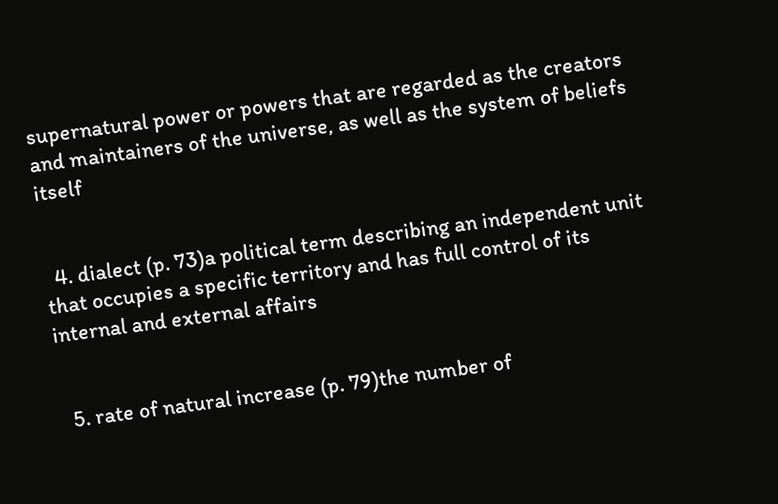supernatural power or powers that are regarded as the creators and maintainers of the universe, as well as the system of beliefs itself


  4. dialect (p. 73)a political term describing an independent unit that occupies a specific territory and has full control of its internal and external affairs


  5. rate of natural increase (p. 79)the number of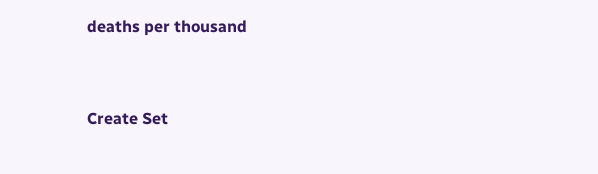deaths per thousand


Create Set